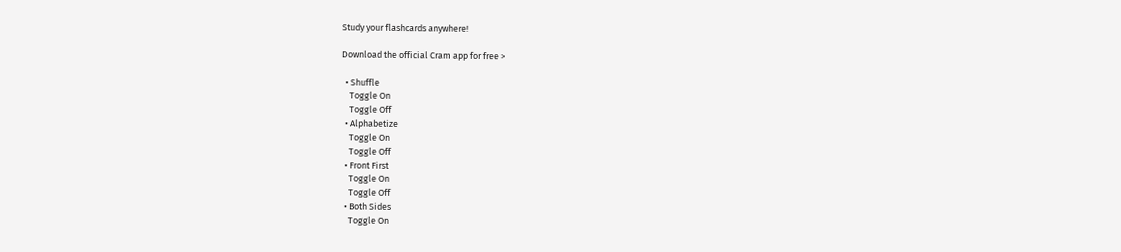Study your flashcards anywhere!

Download the official Cram app for free >

  • Shuffle
    Toggle On
    Toggle Off
  • Alphabetize
    Toggle On
    Toggle Off
  • Front First
    Toggle On
    Toggle Off
  • Both Sides
    Toggle On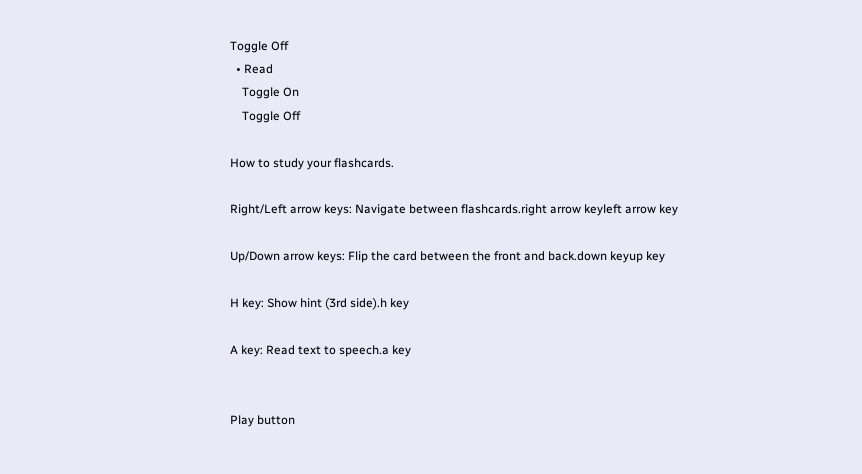Toggle Off
  • Read
    Toggle On
    Toggle Off

How to study your flashcards.

Right/Left arrow keys: Navigate between flashcards.right arrow keyleft arrow key

Up/Down arrow keys: Flip the card between the front and back.down keyup key

H key: Show hint (3rd side).h key

A key: Read text to speech.a key


Play button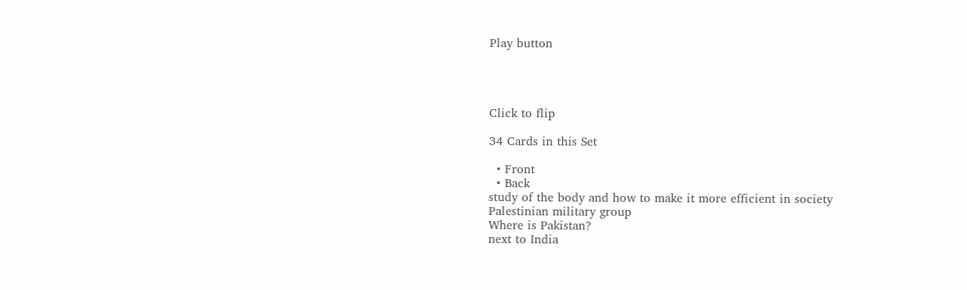Play button




Click to flip

34 Cards in this Set

  • Front
  • Back
study of the body and how to make it more efficient in society
Palestinian military group
Where is Pakistan?
next to India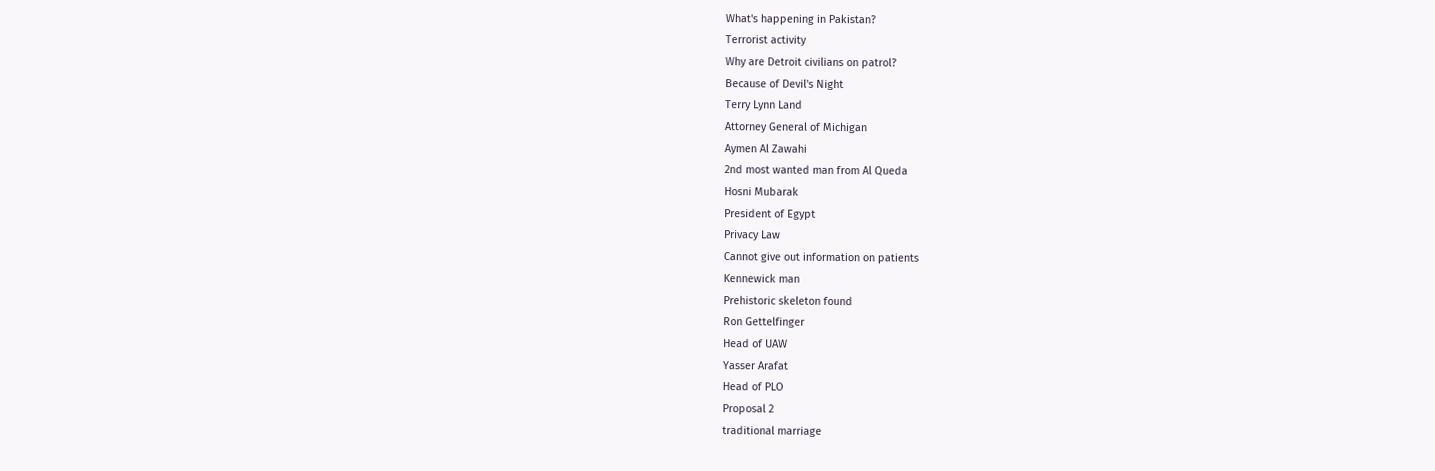What's happening in Pakistan?
Terrorist activity
Why are Detroit civilians on patrol?
Because of Devil's Night
Terry Lynn Land
Attorney General of Michigan
Aymen Al Zawahi
2nd most wanted man from Al Queda
Hosni Mubarak
President of Egypt
Privacy Law
Cannot give out information on patients
Kennewick man
Prehistoric skeleton found
Ron Gettelfinger
Head of UAW
Yasser Arafat
Head of PLO
Proposal 2
traditional marriage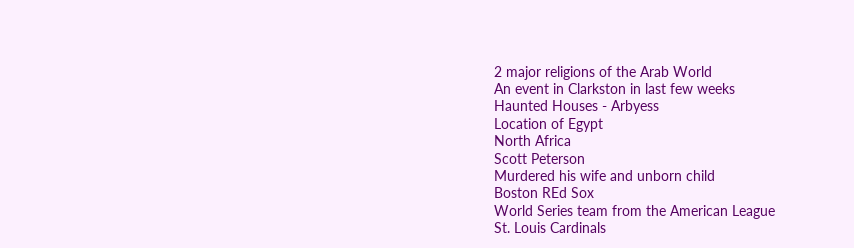2 major religions of the Arab World
An event in Clarkston in last few weeks
Haunted Houses - Arbyess
Location of Egypt
North Africa
Scott Peterson
Murdered his wife and unborn child
Boston REd Sox
World Series team from the American League
St. Louis Cardinals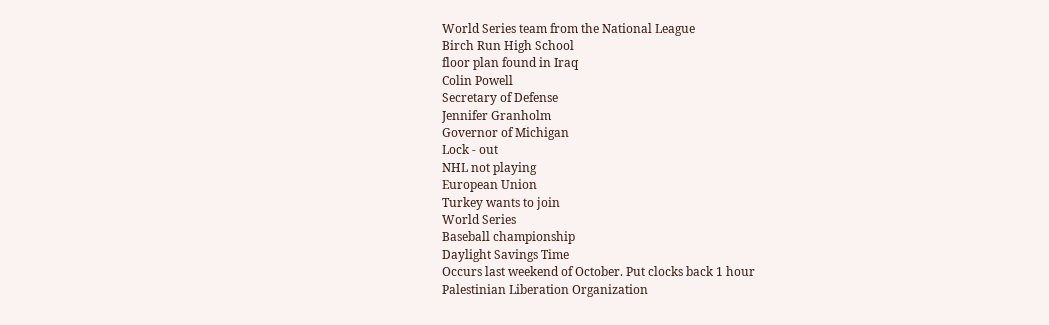World Series team from the National League
Birch Run High School
floor plan found in Iraq
Colin Powell
Secretary of Defense
Jennifer Granholm
Governor of Michigan
Lock - out
NHL not playing
European Union
Turkey wants to join
World Series
Baseball championship
Daylight Savings Time
Occurs last weekend of October. Put clocks back 1 hour
Palestinian Liberation Organization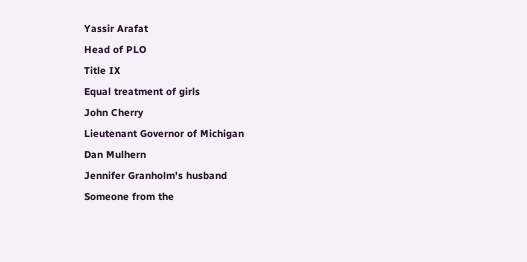Yassir Arafat
Head of PLO
Title IX
Equal treatment of girls
John Cherry
Lieutenant Governor of Michigan
Dan Mulhern
Jennifer Granholm's husband
Someone from the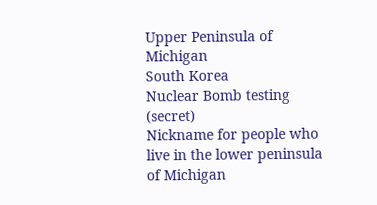Upper Peninsula of Michigan
South Korea
Nuclear Bomb testing (secret)
Nickname for people who live in the lower peninsula of Michigan